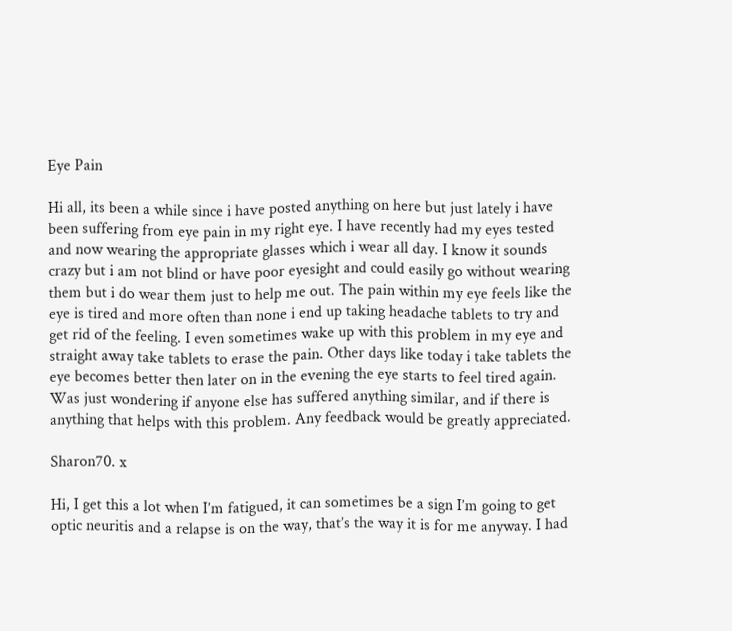Eye Pain

Hi all, its been a while since i have posted anything on here but just lately i have been suffering from eye pain in my right eye. I have recently had my eyes tested and now wearing the appropriate glasses which i wear all day. I know it sounds crazy but i am not blind or have poor eyesight and could easily go without wearing them but i do wear them just to help me out. The pain within my eye feels like the eye is tired and more often than none i end up taking headache tablets to try and get rid of the feeling. I even sometimes wake up with this problem in my eye and straight away take tablets to erase the pain. Other days like today i take tablets the eye becomes better then later on in the evening the eye starts to feel tired again. Was just wondering if anyone else has suffered anything similar, and if there is anything that helps with this problem. Any feedback would be greatly appreciated.

Sharon70. x

Hi, I get this a lot when I’m fatigued, it can sometimes be a sign I’m going to get optic neuritis and a relapse is on the way, that’s the way it is for me anyway. I had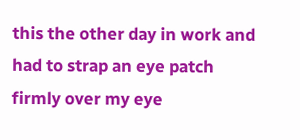this the other day in work and had to strap an eye patch firmly over my eye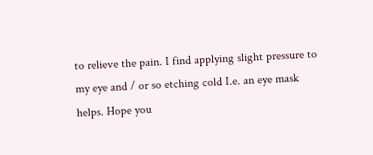to relieve the pain. I find applying slight pressure to my eye and / or so etching cold I.e. an eye mask helps. Hope you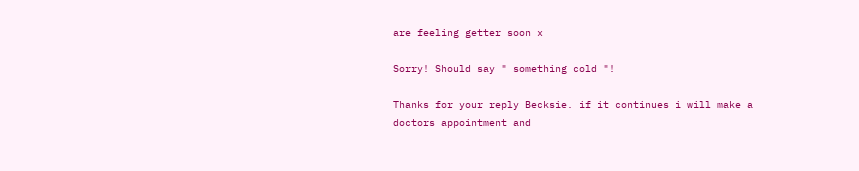are feeling getter soon x

Sorry! Should say " something cold "!

Thanks for your reply Becksie. if it continues i will make a doctors appointment and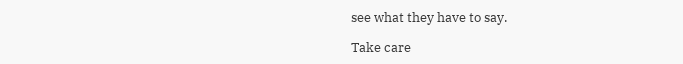see what they have to say.

Take care